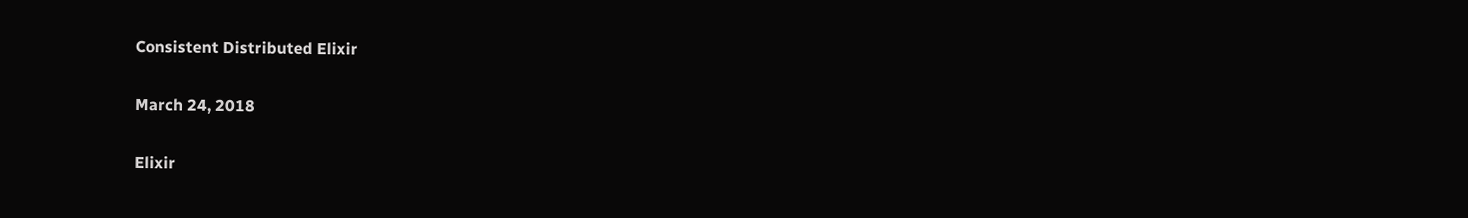Consistent Distributed Elixir

March 24, 2018

Elixir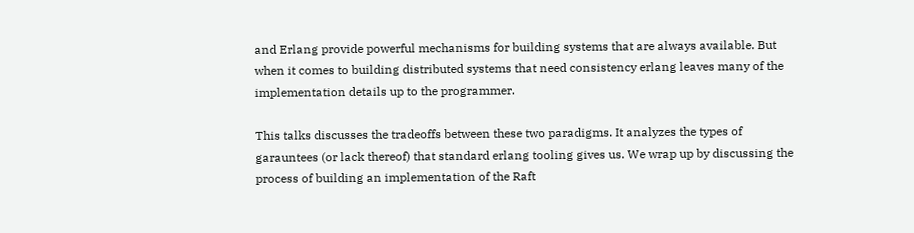and Erlang provide powerful mechanisms for building systems that are always available. But when it comes to building distributed systems that need consistency erlang leaves many of the implementation details up to the programmer.

This talks discusses the tradeoffs between these two paradigms. It analyzes the types of garauntees (or lack thereof) that standard erlang tooling gives us. We wrap up by discussing the process of building an implementation of the Raft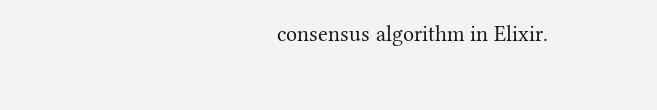consensus algorithm in Elixir.